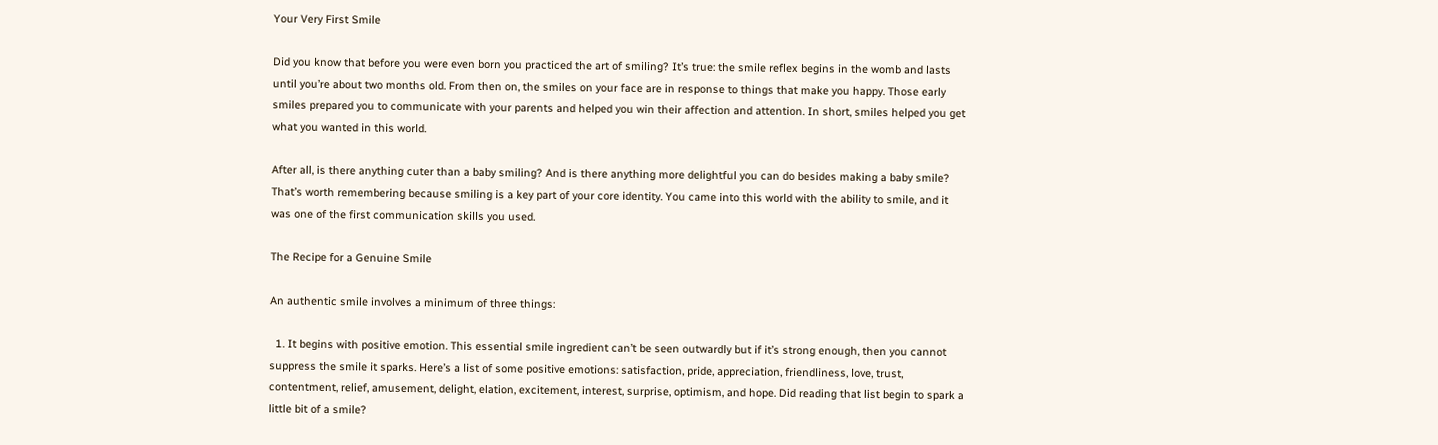Your Very First Smile

Did you know that before you were even born you practiced the art of smiling? It’s true: the smile reflex begins in the womb and lasts until you’re about two months old. From then on, the smiles on your face are in response to things that make you happy. Those early smiles prepared you to communicate with your parents and helped you win their affection and attention. In short, smiles helped you get what you wanted in this world.

After all, is there anything cuter than a baby smiling? And is there anything more delightful you can do besides making a baby smile? That’s worth remembering because smiling is a key part of your core identity. You came into this world with the ability to smile, and it was one of the first communication skills you used.

The Recipe for a Genuine Smile

An authentic smile involves a minimum of three things:

  1. It begins with positive emotion. This essential smile ingredient can’t be seen outwardly but if it’s strong enough, then you cannot suppress the smile it sparks. Here’s a list of some positive emotions: satisfaction, pride, appreciation, friendliness, love, trust, contentment, relief, amusement, delight, elation, excitement, interest, surprise, optimism, and hope. Did reading that list begin to spark a little bit of a smile?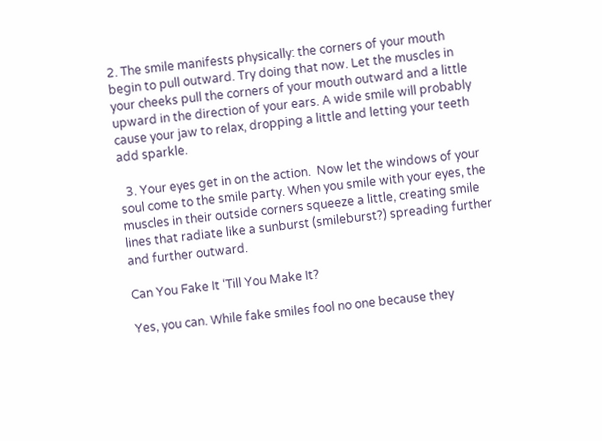2. The smile manifests physically: the corners of your mouth begin to pull outward. Try doing that now. Let the muscles in your cheeks pull the corners of your mouth outward and a little upward in the direction of your ears. A wide smile will probably cause your jaw to relax, dropping a little and letting your teeth add sparkle.

  3. Your eyes get in on the action.  Now let the windows of your soul come to the smile party. When you smile with your eyes, the muscles in their outside corners squeeze a little, creating smile lines that radiate like a sunburst (smileburst?) spreading further and further outward.

Can You Fake It ‘Till You Make It?

Yes, you can. While fake smiles fool no one because they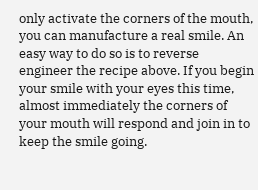only activate the corners of the mouth, you can manufacture a real smile. An easy way to do so is to reverse engineer the recipe above. If you begin your smile with your eyes this time, almost immediately the corners of your mouth will respond and join in to keep the smile going.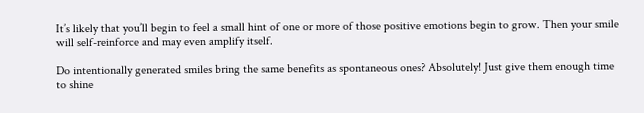It’s likely that you’ll begin to feel a small hint of one or more of those positive emotions begin to grow. Then your smile will self-reinforce and may even amplify itself.

Do intentionally generated smiles bring the same benefits as spontaneous ones? Absolutely! Just give them enough time to shine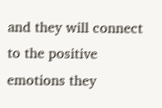and they will connect to the positive emotions they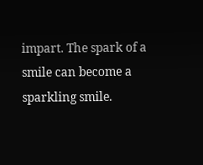impart. The spark of a smile can become a sparkling smile.